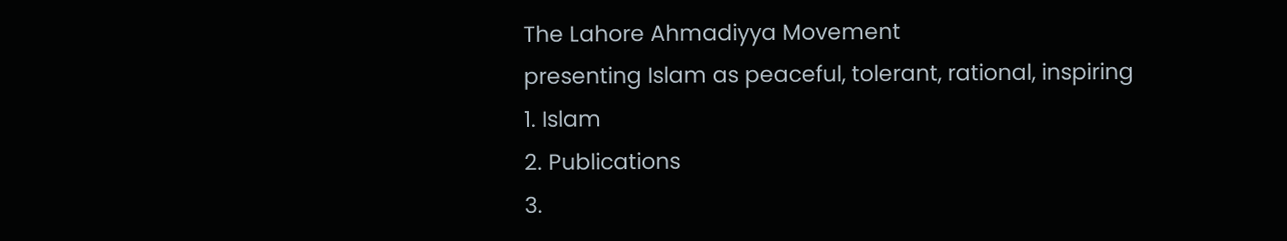The Lahore Ahmadiyya Movement
presenting Islam as peaceful, tolerant, rational, inspiring
1. Islam
2. Publications
3.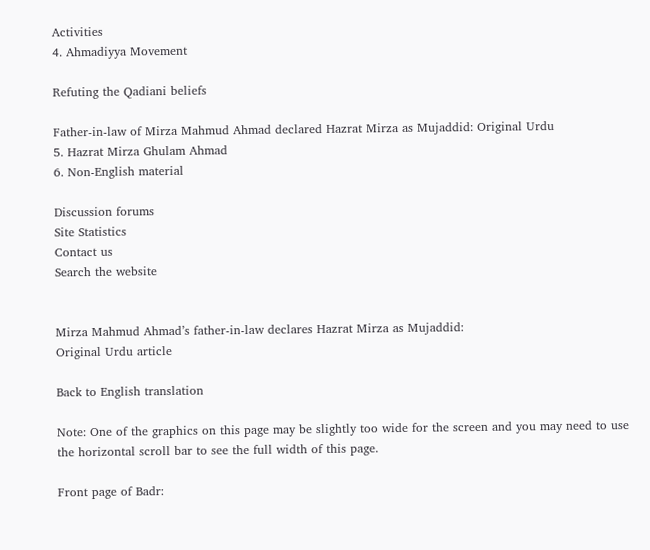Activities
4. Ahmadiyya Movement

Refuting the Qadiani beliefs

Father-in-law of Mirza Mahmud Ahmad declared Hazrat Mirza as Mujaddid: Original Urdu
5. Hazrat Mirza Ghulam Ahmad
6. Non-English material

Discussion forums
Site Statistics
Contact us
Search the website


Mirza Mahmud Ahmad’s father-in-law declares Hazrat Mirza as Mujaddid:
Original Urdu article

Back to English translation

Note: One of the graphics on this page may be slightly too wide for the screen and you may need to use the horizontal scroll bar to see the full width of this page.

Front page of Badr: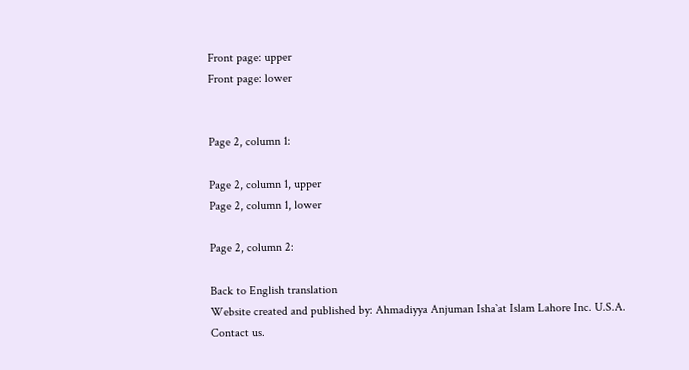Front page: upper
Front page: lower


Page 2, column 1:

Page 2, column 1, upper
Page 2, column 1, lower

Page 2, column 2:

Back to English translation
Website created and published by: Ahmadiyya Anjuman Isha`at Islam Lahore Inc. U.S.A.
Contact us.